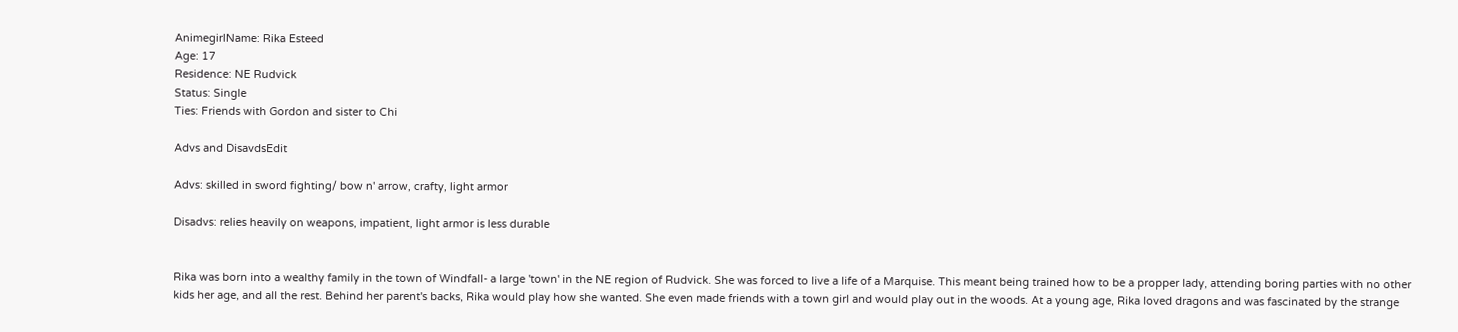AnimegirlName: Rika Esteed
Age: 17
Residence: NE Rudvick
Status: Single
Ties: Friends with Gordon and sister to Chi

Advs and DisavdsEdit

Advs: skilled in sword fighting/ bow n' arrow, crafty, light armor

Disadvs: relies heavily on weapons, impatient, light armor is less durable


Rika was born into a wealthy family in the town of Windfall- a large 'town' in the NE region of Rudvick. She was forced to live a life of a Marquise. This meant being trained how to be a propper lady, attending boring parties with no other kids her age, and all the rest. Behind her parent's backs, Rika would play how she wanted. She even made friends with a town girl and would play out in the woods. At a young age, Rika loved dragons and was fascinated by the strange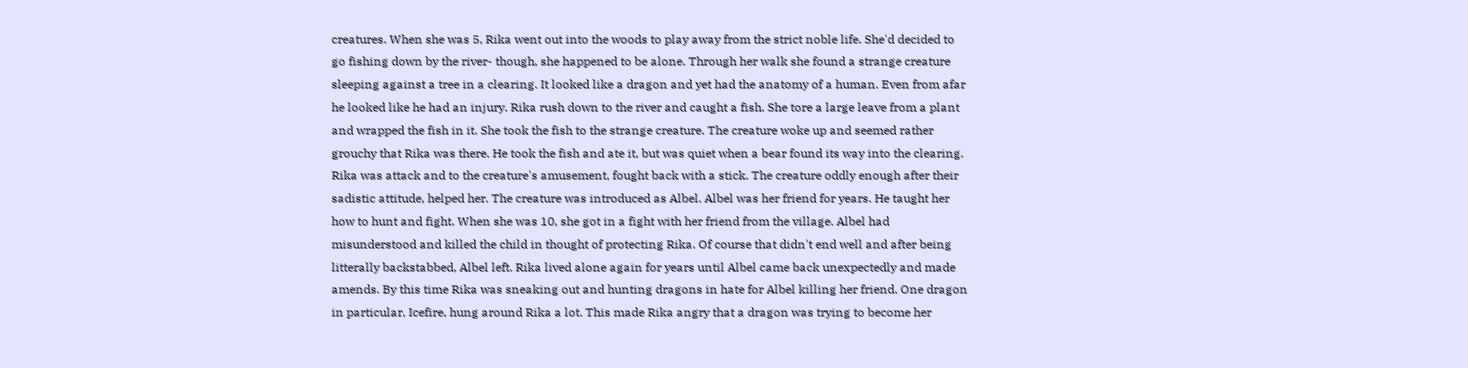creatures. When she was 5, Rika went out into the woods to play away from the strict noble life. She'd decided to go fishing down by the river- though, she happened to be alone. Through her walk she found a strange creature sleeping against a tree in a clearing. It looked like a dragon and yet had the anatomy of a human. Even from afar he looked like he had an injury. Rika rush down to the river and caught a fish. She tore a large leave from a plant and wrapped the fish in it. She took the fish to the strange creature. The creature woke up and seemed rather grouchy that Rika was there. He took the fish and ate it, but was quiet when a bear found its way into the clearing. Rika was attack and to the creature's amusement, fought back with a stick. The creature oddly enough after their sadistic attitude, helped her. The creature was introduced as Albel. Albel was her friend for years. He taught her how to hunt and fight. When she was 10, she got in a fight with her friend from the village. Albel had misunderstood and killed the child in thought of protecting Rika. Of course that didn't end well and after being litterally backstabbed, Albel left. Rika lived alone again for years until Albel came back unexpectedly and made amends. By this time Rika was sneaking out and hunting dragons in hate for Albel killing her friend. One dragon in particular, Icefire, hung around Rika a lot. This made Rika angry that a dragon was trying to become her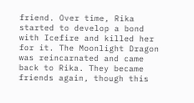friend. Over time, Rika started to develop a bond with Icefire and killed her for it. The Moonlight Dragon was reincarnated and came back to Rika. They became friends again, though this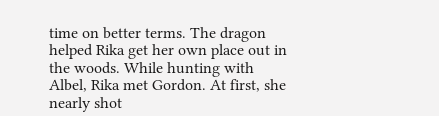time on better terms. The dragon helped Rika get her own place out in the woods. While hunting with Albel, Rika met Gordon. At first, she nearly shot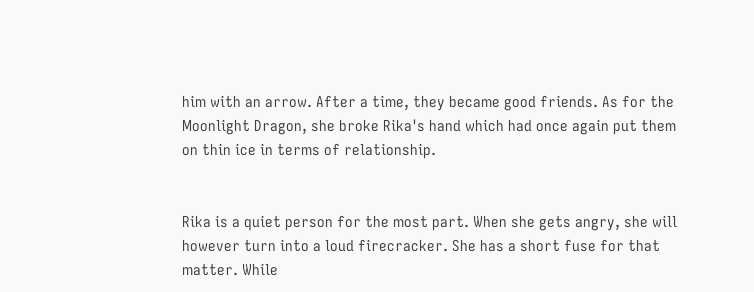him with an arrow. After a time, they became good friends. As for the Moonlight Dragon, she broke Rika's hand which had once again put them on thin ice in terms of relationship.


Rika is a quiet person for the most part. When she gets angry, she will however turn into a loud firecracker. She has a short fuse for that matter. While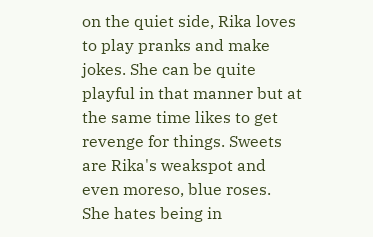on the quiet side, Rika loves to play pranks and make jokes. She can be quite playful in that manner but at the same time likes to get revenge for things. Sweets are Rika's weakspot and even moreso, blue roses. She hates being in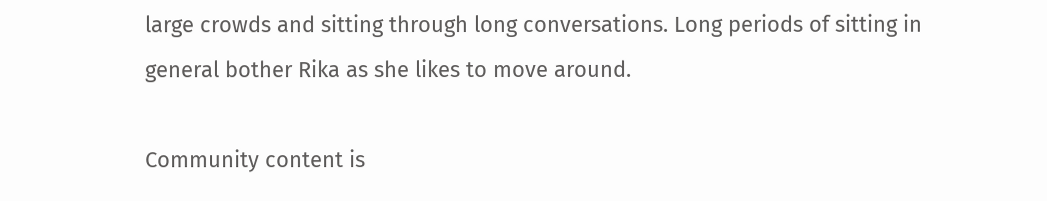large crowds and sitting through long conversations. Long periods of sitting in general bother Rika as she likes to move around.

Community content is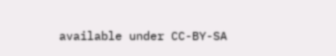available under CC-BY-SA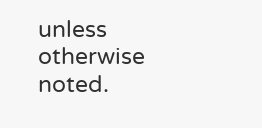unless otherwise noted.